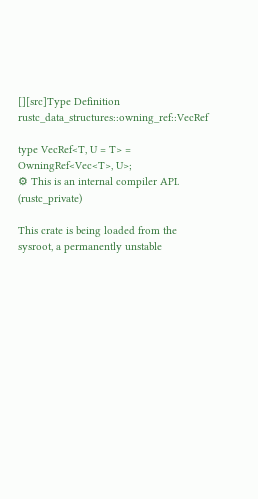[][src]Type Definition rustc_data_structures::owning_ref::VecRef

type VecRef<T, U = T> = OwningRef<Vec<T>, U>;
⚙ This is an internal compiler API. (rustc_private)

This crate is being loaded from the sysroot, a permanently unstable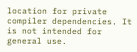location for private compiler dependencies. It is not intended for general use.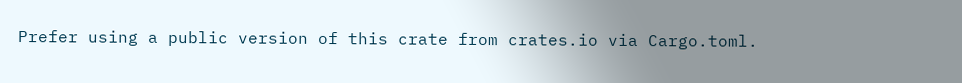Prefer using a public version of this crate from crates.io via Cargo.toml.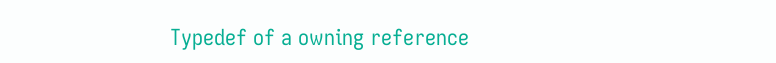Typedef of a owning reference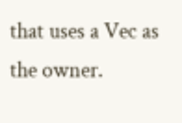that uses a Vec as the owner.